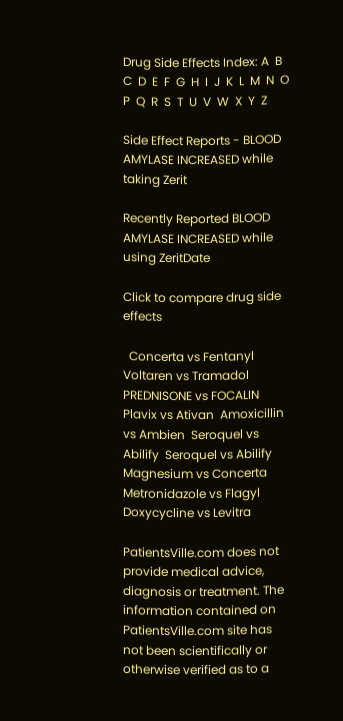Drug Side Effects Index: A  B  C  D  E  F  G  H  I  J  K  L  M  N  O  P  Q  R  S  T  U  V  W  X  Y  Z

Side Effect Reports - BLOOD AMYLASE INCREASED while taking Zerit

Recently Reported BLOOD AMYLASE INCREASED while using ZeritDate

Click to compare drug side effects

  Concerta vs Fentanyl  Voltaren vs Tramadol  PREDNISONE vs FOCALIN  Plavix vs Ativan  Amoxicillin vs Ambien  Seroquel vs Abilify  Seroquel vs Abilify  Magnesium vs Concerta  Metronidazole vs Flagyl  Doxycycline vs Levitra

PatientsVille.com does not provide medical advice, diagnosis or treatment. The information contained on PatientsVille.com site has not been scientifically or otherwise verified as to a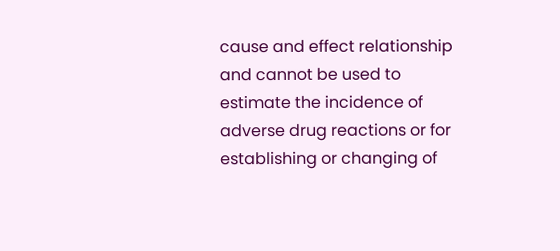cause and effect relationship and cannot be used to estimate the incidence of adverse drug reactions or for establishing or changing of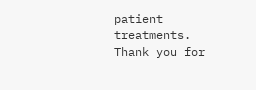patient treatments. Thank you for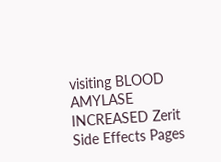visiting BLOOD AMYLASE INCREASED Zerit Side Effects Pages